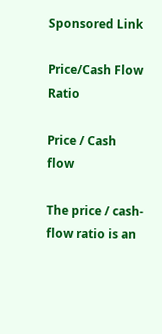Sponsored Link

Price/Cash Flow Ratio

Price / Cash flow

The price / cash-flow ratio is an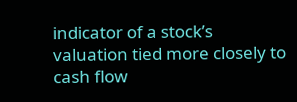indicator of a stock’s valuation tied more closely to cash flow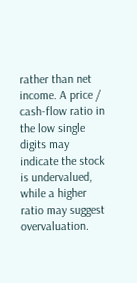rather than net income. A price / cash-flow ratio in the low single digits may indicate the stock is undervalued, while a higher ratio may suggest overvaluation.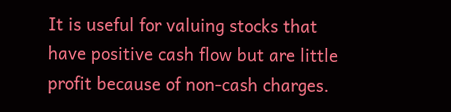It is useful for valuing stocks that have positive cash flow but are little profit because of non-cash charges.